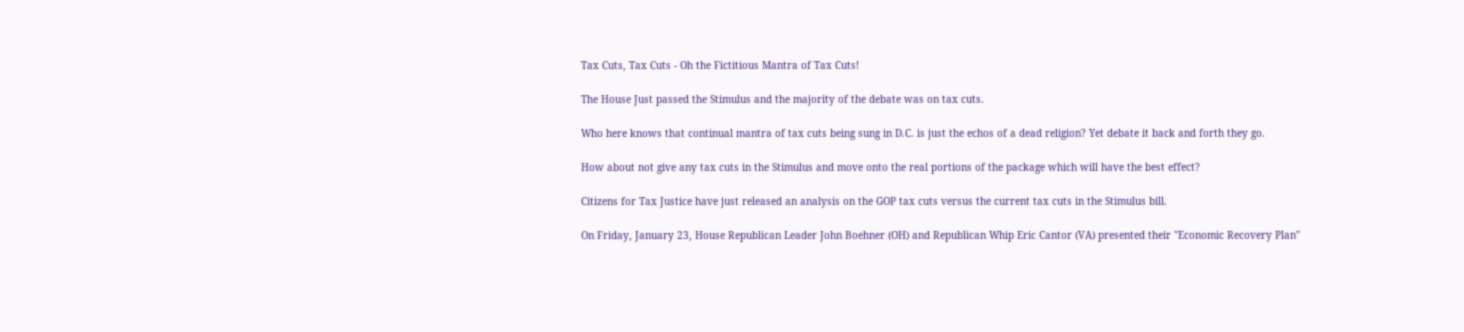Tax Cuts, Tax Cuts - Oh the Fictitious Mantra of Tax Cuts!

The House Just passed the Stimulus and the majority of the debate was on tax cuts.

Who here knows that continual mantra of tax cuts being sung in D.C. is just the echos of a dead religion? Yet debate it back and forth they go.

How about not give any tax cuts in the Stimulus and move onto the real portions of the package which will have the best effect?

Citizens for Tax Justice have just released an analysis on the GOP tax cuts versus the current tax cuts in the Stimulus bill.

On Friday, January 23, House Republican Leader John Boehner (OH) and Republican Whip Eric Cantor (VA) presented their "Economic Recovery Plan"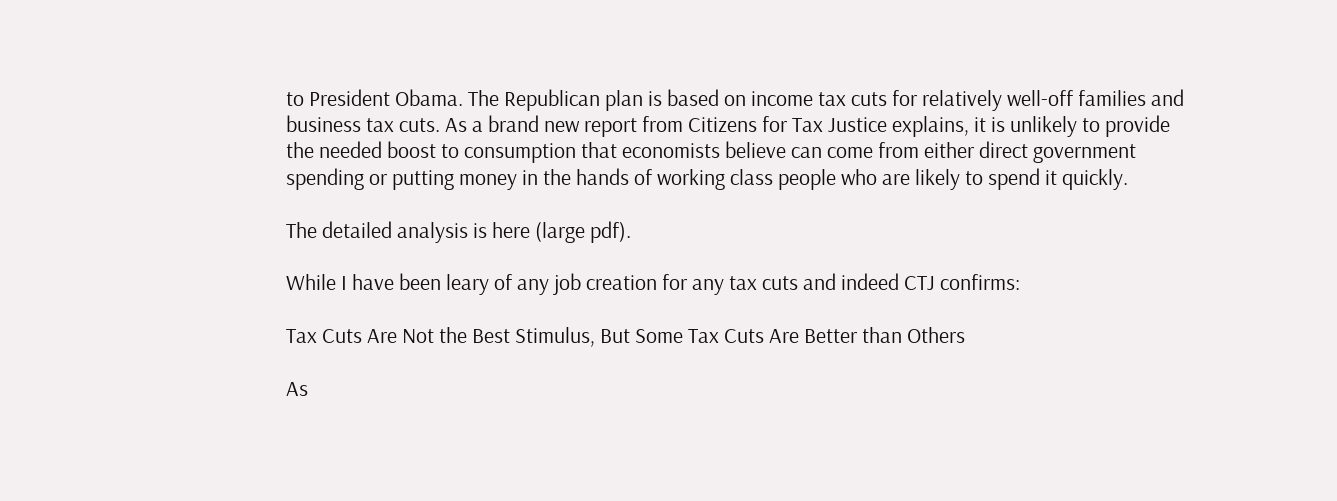to President Obama. The Republican plan is based on income tax cuts for relatively well-off families and business tax cuts. As a brand new report from Citizens for Tax Justice explains, it is unlikely to provide the needed boost to consumption that economists believe can come from either direct government spending or putting money in the hands of working class people who are likely to spend it quickly.

The detailed analysis is here (large pdf).

While I have been leary of any job creation for any tax cuts and indeed CTJ confirms:

Tax Cuts Are Not the Best Stimulus, But Some Tax Cuts Are Better than Others

As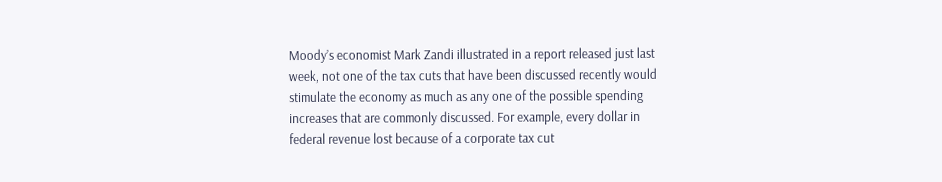Moody’s economist Mark Zandi illustrated in a report released just last week, not one of the tax cuts that have been discussed recently would stimulate the economy as much as any one of the possible spending increases that are commonly discussed. For example, every dollar in federal revenue lost because of a corporate tax cut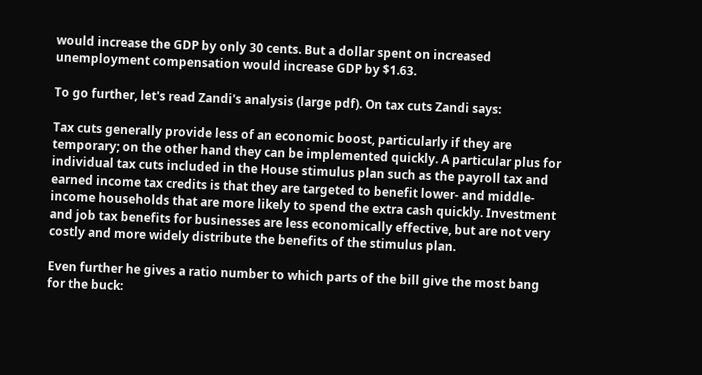would increase the GDP by only 30 cents. But a dollar spent on increased unemployment compensation would increase GDP by $1.63.

To go further, let's read Zandi's analysis (large pdf). On tax cuts Zandi says:

Tax cuts generally provide less of an economic boost, particularly if they are temporary; on the other hand they can be implemented quickly. A particular plus for individual tax cuts included in the House stimulus plan such as the payroll tax and earned income tax credits is that they are targeted to benefit lower- and middle-income households that are more likely to spend the extra cash quickly. Investment and job tax benefits for businesses are less economically effective, but are not very costly and more widely distribute the benefits of the stimulus plan.

Even further he gives a ratio number to which parts of the bill give the most bang for the buck: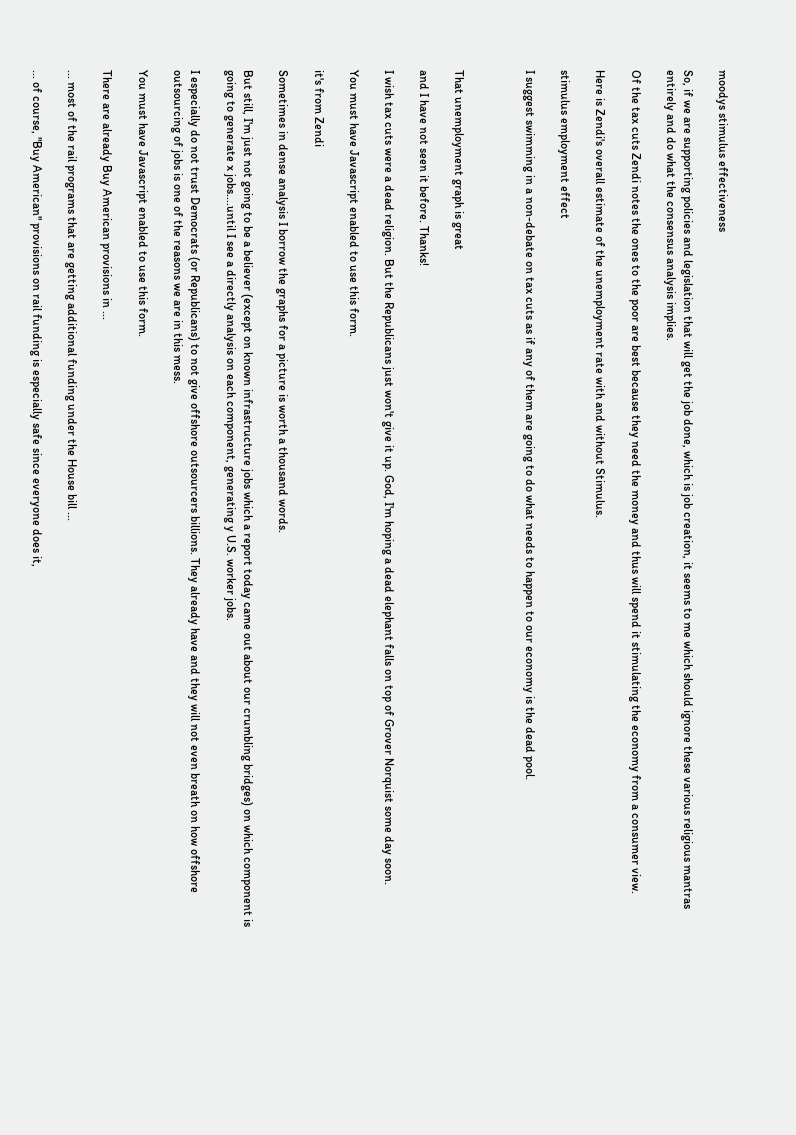moodys stimulus effectiveness

So, if we are supporting policies and legislation that will get the job done, which is job creation, it seems to me which should ignore these various religious mantras entirely and do what the consensus analysis implies.

Of the tax cuts Zendi notes the ones to the poor are best because they need the money and thus will spend it stimulating the economy from a consumer view.

Here is Zendi's overall estimate of the unemployment rate with and without Stimulus.

stimulus employment effect

I suggest swimming in a non-debate on tax cuts as if any of them are going to do what needs to happen to our economy is the dead pool.



That unemployment graph is great

and I have not seen it before. Thanks!

I wish tax cuts were a dead religion. But the Republicans just won't give it up. God, I'm hoping a dead elephant falls on top of Grover Norquist some day soon.

You must have Javascript enabled to use this form.

it's from Zendi

Sometimes in dense analysis I borrow the graphs for a picture is worth a thousand words.

But still, I'm just not going to be a believer (except on known infrastructure jobs which a report today came out about our crumbling bridges) on which component is going to generate x jobs....until I see a directly analysis on each component, generating y U.S. worker jobs.

I especially do not trust Democrats (or Republicans) to not give offshore outsourcers billions. They already have and they will not even breath on how offshore outsourcing of jobs is one of the reasons we are in this mess.

You must have Javascript enabled to use this form.

There are already Buy American provisions in ...

... most of the rail programs that are getting additional funding under the House bill ...

... of course, "Buy American" provisions on rail funding is especially safe since everyone does it,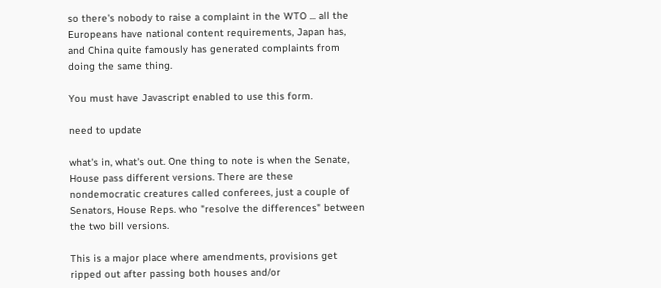so there's nobody to raise a complaint in the WTO ... all the Europeans have national content requirements, Japan has, and China quite famously has generated complaints from doing the same thing.

You must have Javascript enabled to use this form.

need to update

what's in, what's out. One thing to note is when the Senate, House pass different versions. There are these nondemocratic creatures called conferees, just a couple of Senators, House Reps. who "resolve the differences" between the two bill versions.

This is a major place where amendments, provisions get ripped out after passing both houses and/or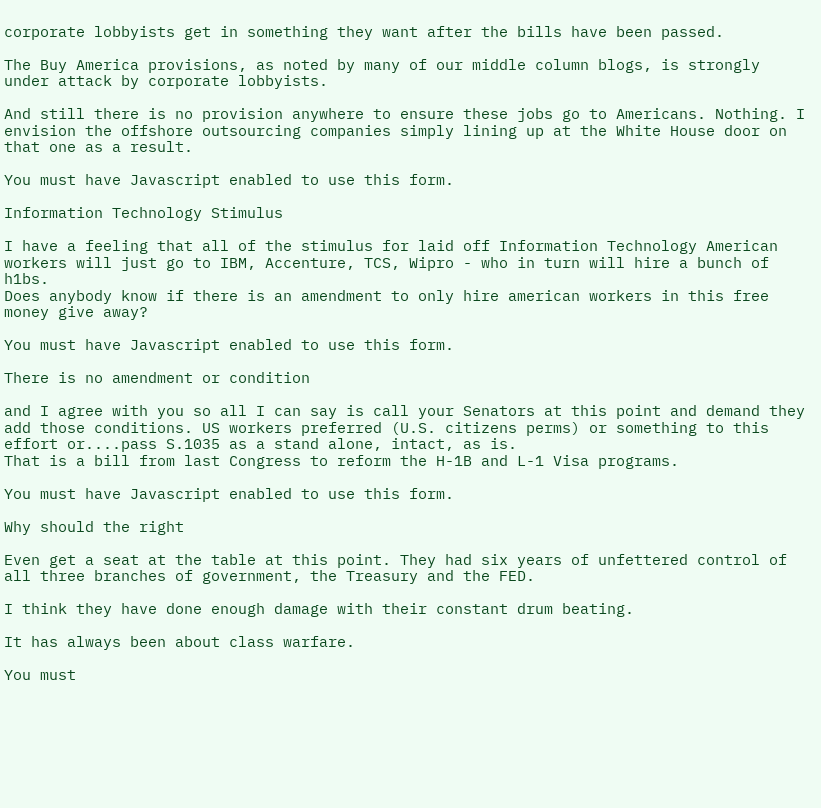corporate lobbyists get in something they want after the bills have been passed.

The Buy America provisions, as noted by many of our middle column blogs, is strongly under attack by corporate lobbyists.

And still there is no provision anywhere to ensure these jobs go to Americans. Nothing. I envision the offshore outsourcing companies simply lining up at the White House door on that one as a result.

You must have Javascript enabled to use this form.

Information Technology Stimulus

I have a feeling that all of the stimulus for laid off Information Technology American workers will just go to IBM, Accenture, TCS, Wipro - who in turn will hire a bunch of h1bs.
Does anybody know if there is an amendment to only hire american workers in this free money give away?

You must have Javascript enabled to use this form.

There is no amendment or condition

and I agree with you so all I can say is call your Senators at this point and demand they add those conditions. US workers preferred (U.S. citizens perms) or something to this effort or....pass S.1035 as a stand alone, intact, as is.
That is a bill from last Congress to reform the H-1B and L-1 Visa programs.

You must have Javascript enabled to use this form.

Why should the right

Even get a seat at the table at this point. They had six years of unfettered control of all three branches of government, the Treasury and the FED.

I think they have done enough damage with their constant drum beating.

It has always been about class warfare.

You must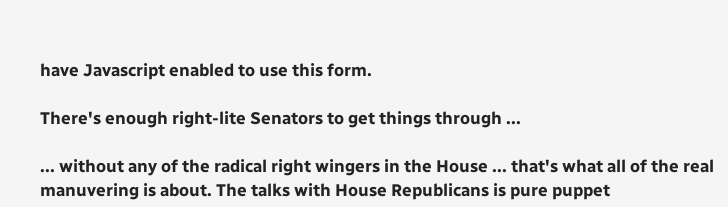have Javascript enabled to use this form.

There's enough right-lite Senators to get things through ...

... without any of the radical right wingers in the House ... that's what all of the real manuvering is about. The talks with House Republicans is pure puppet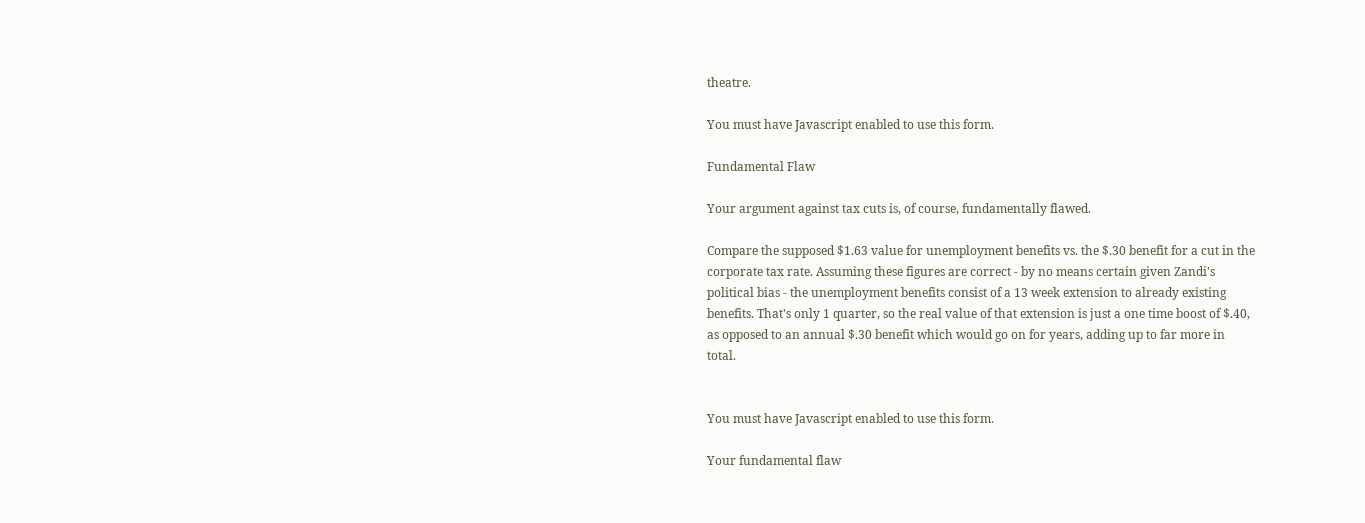theatre.

You must have Javascript enabled to use this form.

Fundamental Flaw

Your argument against tax cuts is, of course, fundamentally flawed.

Compare the supposed $1.63 value for unemployment benefits vs. the $.30 benefit for a cut in the corporate tax rate. Assuming these figures are correct - by no means certain given Zandi's political bias - the unemployment benefits consist of a 13 week extension to already existing benefits. That's only 1 quarter, so the real value of that extension is just a one time boost of $.40, as opposed to an annual $.30 benefit which would go on for years, adding up to far more in total.


You must have Javascript enabled to use this form.

Your fundamental flaw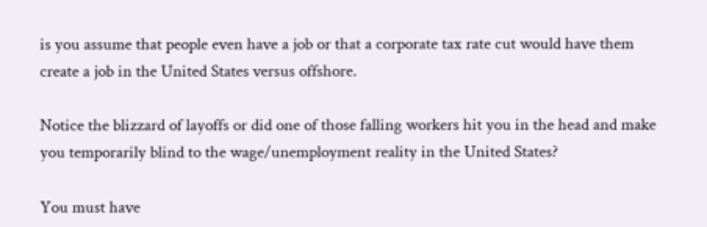is you assume that people even have a job or that a corporate tax rate cut would have them create a job in the United States versus offshore.

Notice the blizzard of layoffs or did one of those falling workers hit you in the head and make you temporarily blind to the wage/unemployment reality in the United States?

You must have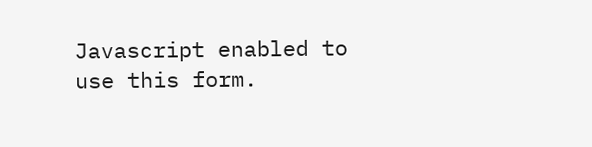Javascript enabled to use this form.